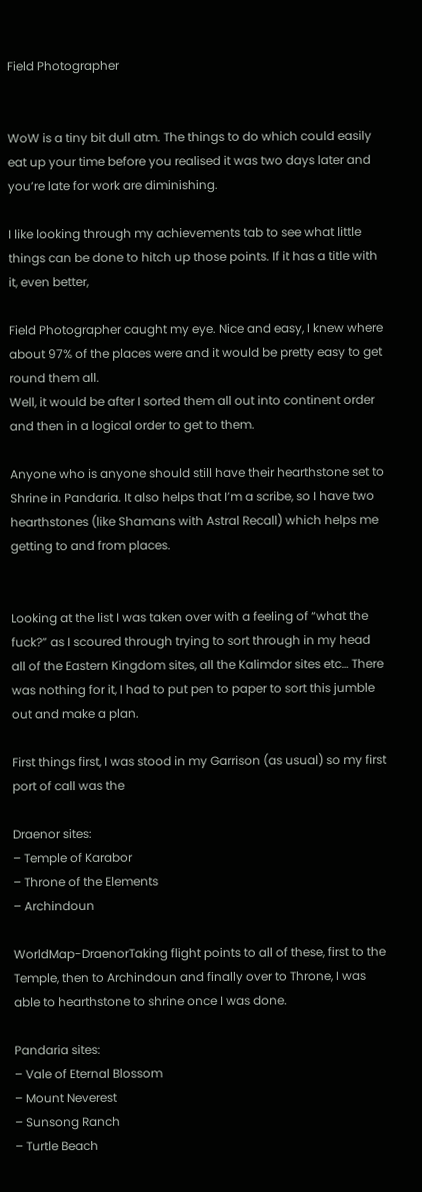Field Photographer


WoW is a tiny bit dull atm. The things to do which could easily eat up your time before you realised it was two days later and you’re late for work are diminishing.

I like looking through my achievements tab to see what little things can be done to hitch up those points. If it has a title with it, even better,

Field Photographer caught my eye. Nice and easy, I knew where about 97% of the places were and it would be pretty easy to get round them all.
Well, it would be after I sorted them all out into continent order and then in a logical order to get to them.

Anyone who is anyone should still have their hearthstone set to Shrine in Pandaria. It also helps that I’m a scribe, so I have two hearthstones (like Shamans with Astral Recall) which helps me getting to and from places.


Looking at the list I was taken over with a feeling of “what the fuck?” as I scoured through trying to sort through in my head all of the Eastern Kingdom sites, all the Kalimdor sites etc… There was nothing for it, I had to put pen to paper to sort this jumble out and make a plan.

First things first, I was stood in my Garrison (as usual) so my first port of call was the

Draenor sites:
– Temple of Karabor
– Throne of the Elements
– Archindoun

WorldMap-DraenorTaking flight points to all of these, first to the Temple, then to Archindoun and finally over to Throne, I was able to hearthstone to shrine once I was done.

Pandaria sites:
– Vale of Eternal Blossom
– Mount Neverest
– Sunsong Ranch
– Turtle Beach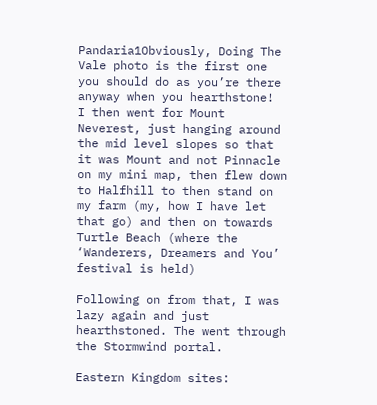Pandaria1Obviously, Doing The Vale photo is the first one you should do as you’re there anyway when you hearthstone!
I then went for Mount Neverest, just hanging around the mid level slopes so that it was Mount and not Pinnacle on my mini map, then flew down to Halfhill to then stand on my farm (my, how I have let that go) and then on towards Turtle Beach (where the ‘Wanderers, Dreamers and You’ festival is held)

Following on from that, I was lazy again and just hearthstoned. The went through the Stormwind portal.

Eastern Kingdom sites: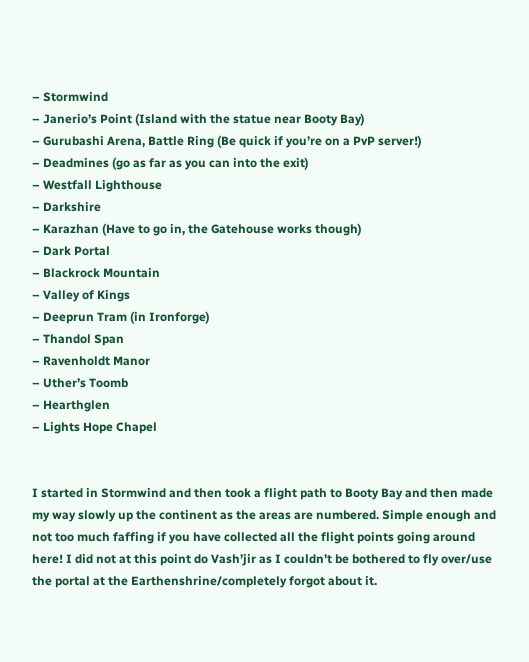– Stormwind
– Janerio’s Point (Island with the statue near Booty Bay)
– Gurubashi Arena, Battle Ring (Be quick if you’re on a PvP server!)
– Deadmines (go as far as you can into the exit)
– Westfall Lighthouse
– Darkshire
– Karazhan (Have to go in, the Gatehouse works though)
– Dark Portal
– Blackrock Mountain
– Valley of Kings
– Deeprun Tram (in Ironforge)
– Thandol Span
– Ravenholdt Manor
– Uther’s Toomb
– Hearthglen
– Lights Hope Chapel


I started in Stormwind and then took a flight path to Booty Bay and then made my way slowly up the continent as the areas are numbered. Simple enough and not too much faffing if you have collected all the flight points going around here! I did not at this point do Vash’jir as I couldn’t be bothered to fly over/use the portal at the Earthenshrine/completely forgot about it.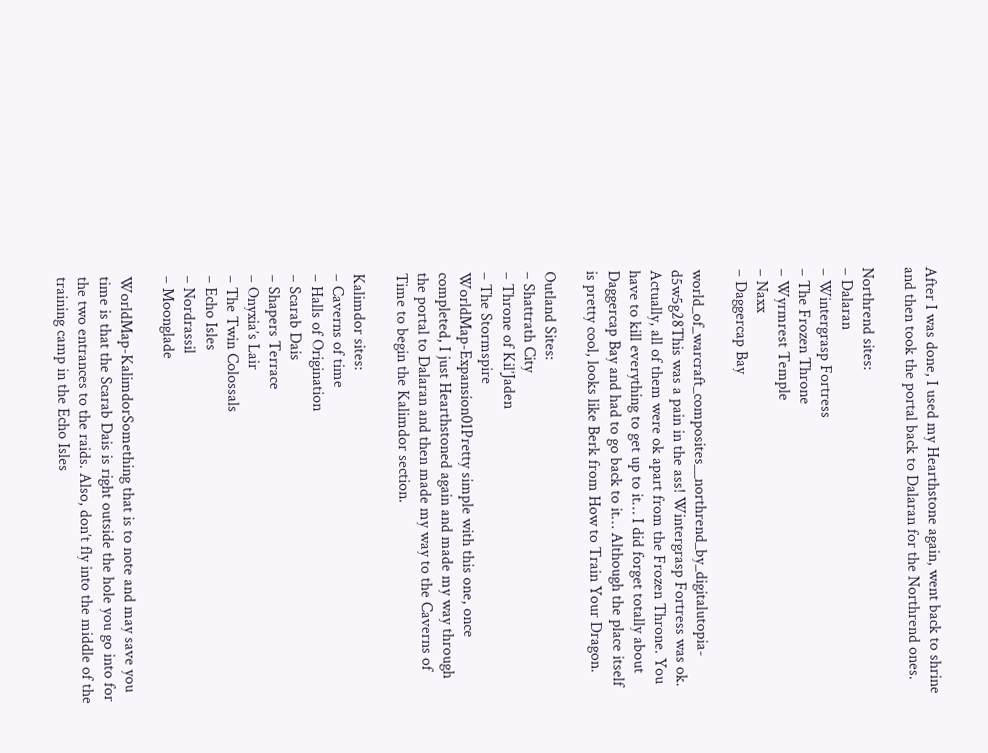After I was done, I used my Hearthstone again, went back to shrine and then took the portal back to Dalaran for the Northrend ones.

Northrend sites:
– Dalaran
– Wintergrasp Fortress
– The Frozen Throne
– Wyrmrest Temple
– Naxx
– Daggercap Bay

world_of_warcraft_composites__northrend_by_digitalutopia-d5w5g28This was a pain in the ass! Wintergrasp Fortress was ok. Actually, all of them were ok apart from the Frozen Throne. You have to kill everything to get up to it… I did forget totally about Daggercap Bay and had to go back to it… Although the place itself is pretty cool, looks like Berk from How to Train Your Dragon.

Outland Sites:
– Shattrath City
– Throne of Kil’Jaden
– The Stormspire
WorldMap-Expansion01Pretty simple with this one, once completed, I just Hearthstoned again and made my way through the portal to Dalaran and then made my way to the Caverns of Time to begin the Kalimdor section.

Kalimdor sites:
– Caverns of time
– Halls of Origination
– Scarab Dais
– Shapers Terrace
– Onyxia’s Lair
– The Twin Colossals
– Echo Isles
– Nordrassil
– Moonglade

WorldMap-KalimdorSomething that is to note and may save you time is that the Scarab Dais is right outside the hole you go into for the two entrances to the raids. Also, don’t fly into the middle of the training camp in the Echo Isles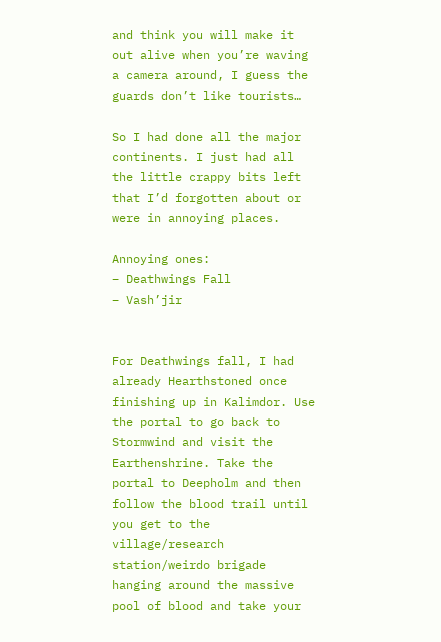and think you will make it out alive when you’re waving a camera around, I guess the guards don’t like tourists…

So I had done all the major continents. I just had all the little crappy bits left that I’d forgotten about or were in annoying places.

Annoying ones:
– Deathwings Fall
– Vash’jir


For Deathwings fall, I had already Hearthstoned once finishing up in Kalimdor. Use the portal to go back to Stormwind and visit the Earthenshrine. Take the portal to Deepholm and then follow the blood trail until you get to the village/research station/weirdo brigade hanging around the massive pool of blood and take your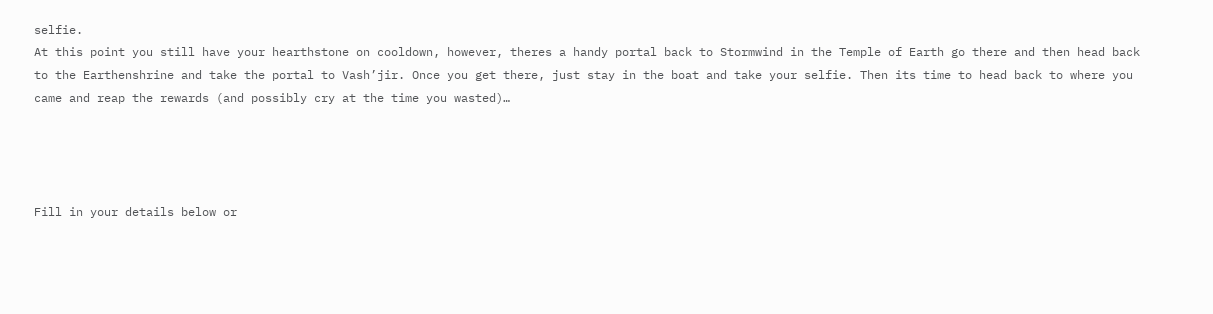selfie.
At this point you still have your hearthstone on cooldown, however, theres a handy portal back to Stormwind in the Temple of Earth go there and then head back to the Earthenshrine and take the portal to Vash’jir. Once you get there, just stay in the boat and take your selfie. Then its time to head back to where you came and reap the rewards (and possibly cry at the time you wasted)…




Fill in your details below or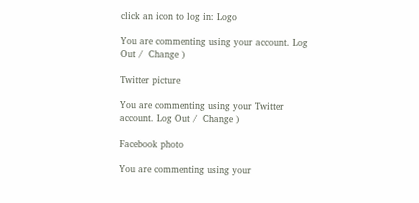click an icon to log in: Logo

You are commenting using your account. Log Out /  Change )

Twitter picture

You are commenting using your Twitter account. Log Out /  Change )

Facebook photo

You are commenting using your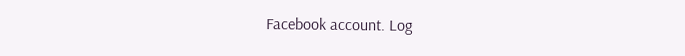Facebook account. Log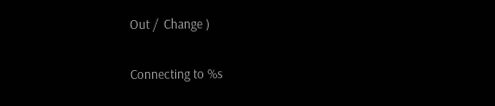Out /  Change )

Connecting to %s